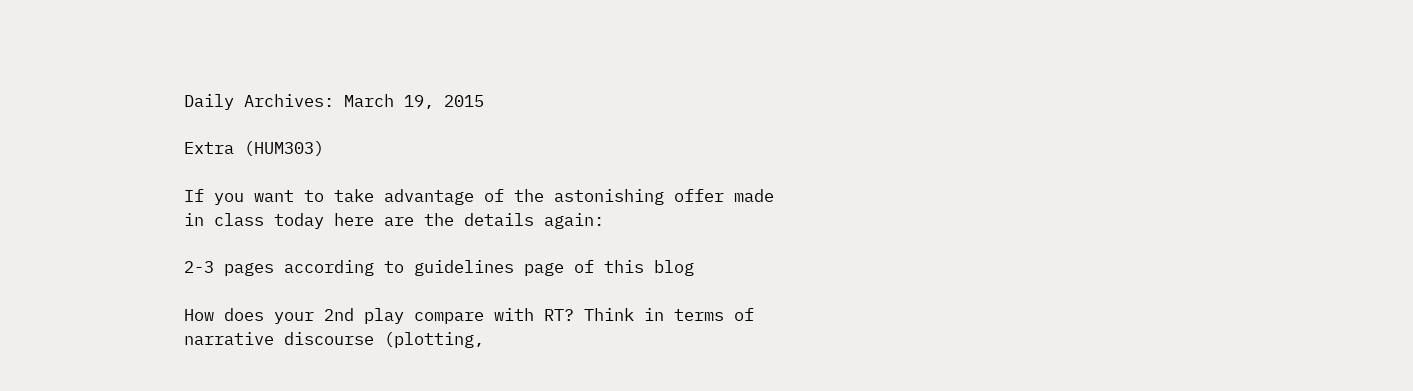Daily Archives: March 19, 2015

Extra (HUM303)

If you want to take advantage of the astonishing offer made in class today here are the details again:

2-3 pages according to guidelines page of this blog

How does your 2nd play compare with RT? Think in terms of narrative discourse (plotting,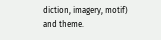diction, imagery, motif) and theme.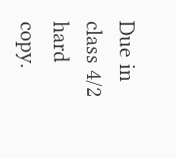Due in class 4/2 hard copy.